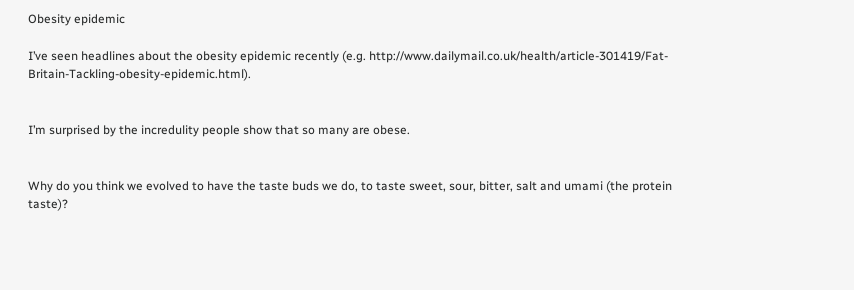Obesity epidemic

I’ve seen headlines about the obesity epidemic recently (e.g. http://www.dailymail.co.uk/health/article-301419/Fat-Britain-Tackling-obesity-epidemic.html).


I’m surprised by the incredulity people show that so many are obese.


Why do you think we evolved to have the taste buds we do, to taste sweet, sour, bitter, salt and umami (the protein taste)?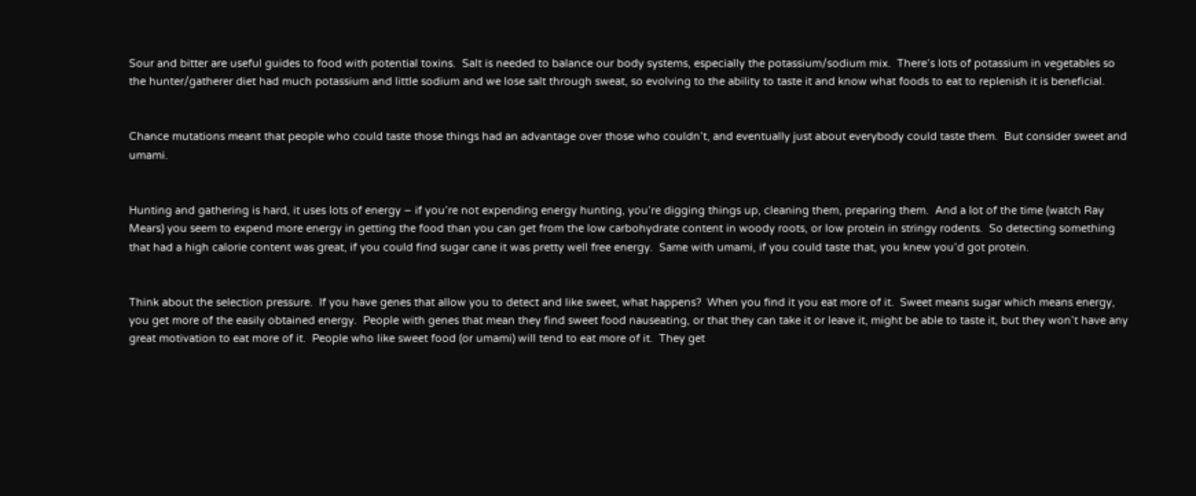Sour and bitter are useful guides to food with potential toxins.  Salt is needed to balance our body systems, especially the potassium/sodium mix.  There’s lots of potassium in vegetables so the hunter/gatherer diet had much potassium and little sodium and we lose salt through sweat, so evolving to the ability to taste it and know what foods to eat to replenish it is beneficial.


Chance mutations meant that people who could taste those things had an advantage over those who couldn’t, and eventually just about everybody could taste them.  But consider sweet and umami.


Hunting and gathering is hard, it uses lots of energy – if you’re not expending energy hunting, you’re digging things up, cleaning them, preparing them.  And a lot of the time (watch Ray Mears) you seem to expend more energy in getting the food than you can get from the low carbohydrate content in woody roots, or low protein in stringy rodents.  So detecting something that had a high calorie content was great, if you could find sugar cane it was pretty well free energy.  Same with umami, if you could taste that, you knew you’d got protein.


Think about the selection pressure.  If you have genes that allow you to detect and like sweet, what happens?  When you find it you eat more of it.  Sweet means sugar which means energy, you get more of the easily obtained energy.  People with genes that mean they find sweet food nauseating, or that they can take it or leave it, might be able to taste it, but they won’t have any great motivation to eat more of it.  People who like sweet food (or umami) will tend to eat more of it.  They get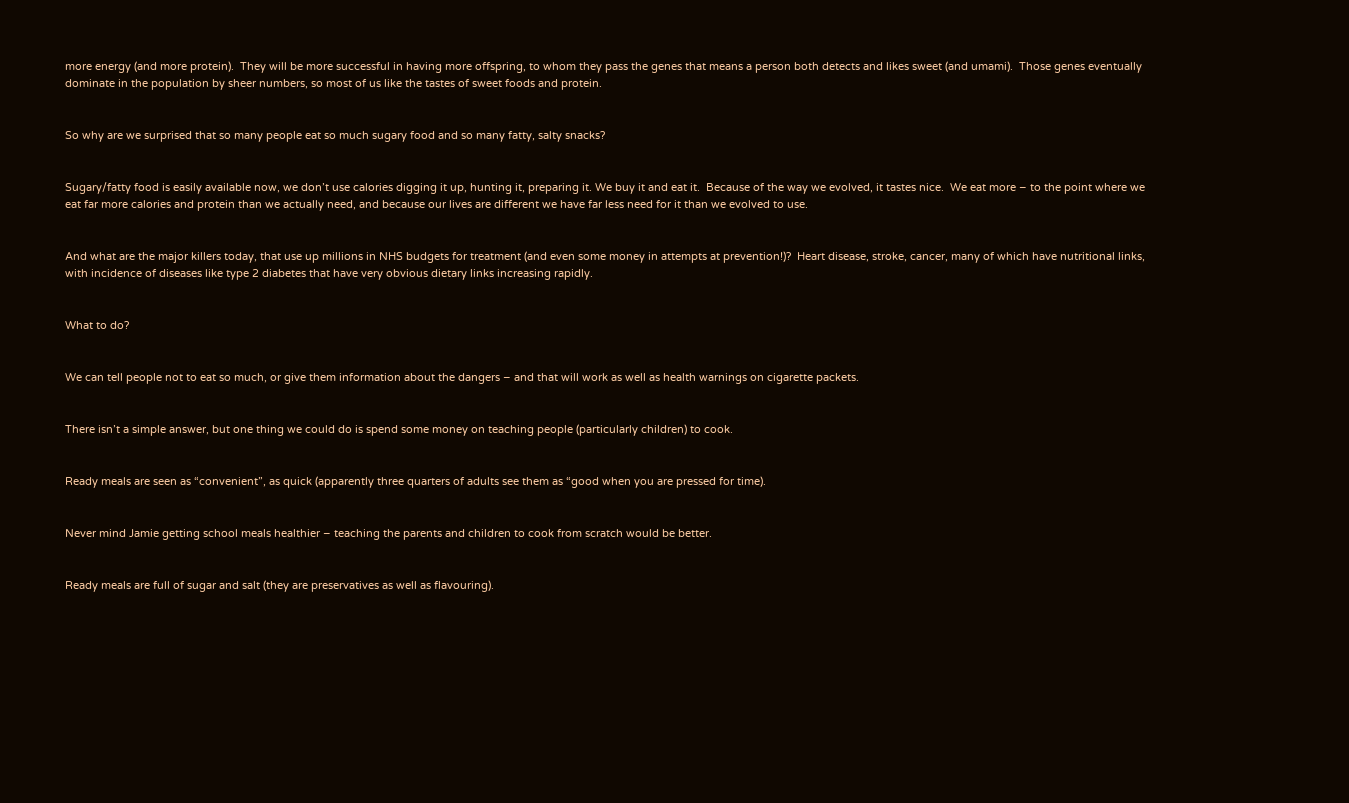more energy (and more protein).  They will be more successful in having more offspring, to whom they pass the genes that means a person both detects and likes sweet (and umami).  Those genes eventually dominate in the population by sheer numbers, so most of us like the tastes of sweet foods and protein.


So why are we surprised that so many people eat so much sugary food and so many fatty, salty snacks?


Sugary/fatty food is easily available now, we don’t use calories digging it up, hunting it, preparing it. We buy it and eat it.  Because of the way we evolved, it tastes nice.  We eat more – to the point where we eat far more calories and protein than we actually need, and because our lives are different we have far less need for it than we evolved to use.


And what are the major killers today, that use up millions in NHS budgets for treatment (and even some money in attempts at prevention!)?  Heart disease, stroke, cancer, many of which have nutritional links, with incidence of diseases like type 2 diabetes that have very obvious dietary links increasing rapidly.


What to do?


We can tell people not to eat so much, or give them information about the dangers – and that will work as well as health warnings on cigarette packets.


There isn’t a simple answer, but one thing we could do is spend some money on teaching people (particularly children) to cook.


Ready meals are seen as “convenient”, as quick (apparently three quarters of adults see them as “good when you are pressed for time).


Never mind Jamie getting school meals healthier – teaching the parents and children to cook from scratch would be better.


Ready meals are full of sugar and salt (they are preservatives as well as flavouring).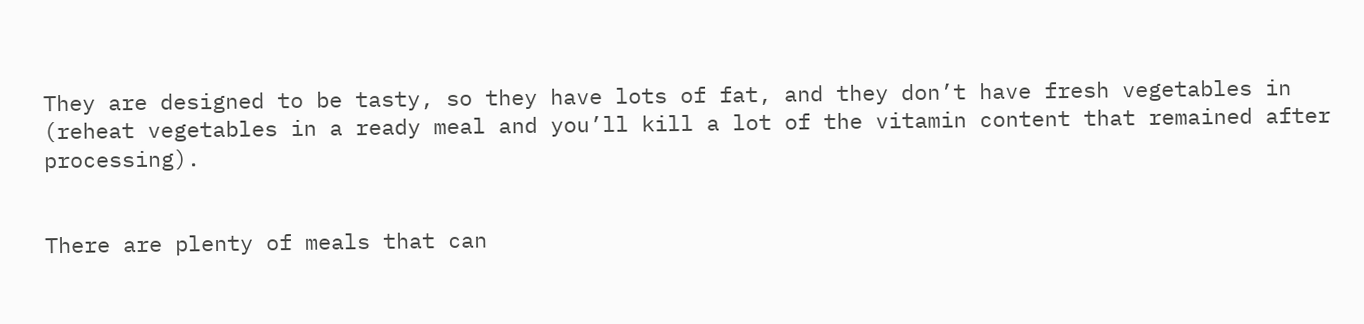They are designed to be tasty, so they have lots of fat, and they don’t have fresh vegetables in (reheat vegetables in a ready meal and you’ll kill a lot of the vitamin content that remained after processing).


There are plenty of meals that can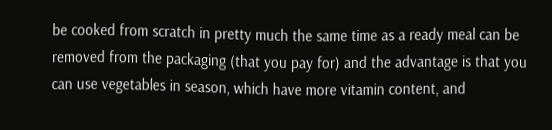be cooked from scratch in pretty much the same time as a ready meal can be removed from the packaging (that you pay for) and the advantage is that you can use vegetables in season, which have more vitamin content, and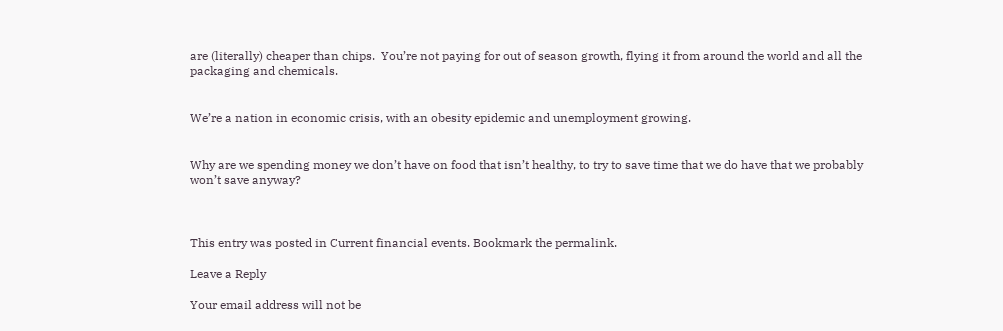are (literally) cheaper than chips.  You’re not paying for out of season growth, flying it from around the world and all the packaging and chemicals.


We’re a nation in economic crisis, with an obesity epidemic and unemployment growing.


Why are we spending money we don’t have on food that isn’t healthy, to try to save time that we do have that we probably won’t save anyway?



This entry was posted in Current financial events. Bookmark the permalink.

Leave a Reply

Your email address will not be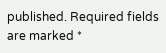published. Required fields are marked *